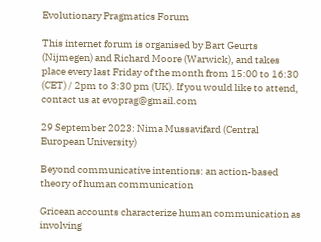Evolutionary Pragmatics Forum

This internet forum is organised by Bart Geurts (Nijmegen) and Richard Moore (Warwick), and takes place every last Friday of the month from 15:00 to 16:30 (CET) / 2pm to 3:30 pm (UK). If you would like to attend, contact us at evoprag@gmail.com

29 September 2023: Nima Mussavifard (Central European University)

Beyond communicative intentions: an action-based theory of human communication

Gricean accounts characterize human communication as involving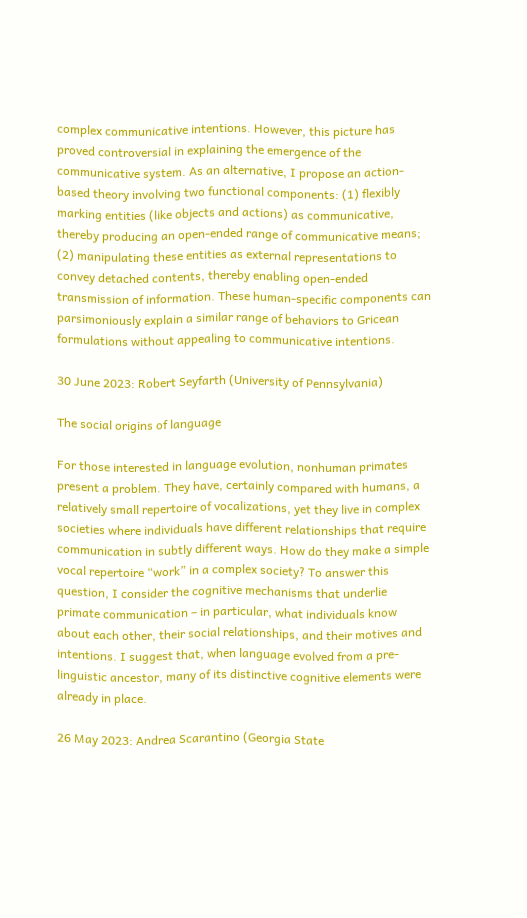complex communicative intentions. However, this picture has proved controversial in explaining the emergence of the communicative system. As an alternative, I propose an action-based theory involving two functional components: (1) flexibly marking entities (like objects and actions) as communicative, thereby producing an open-ended range of communicative means; (2) manipulating these entities as external representations to convey detached contents, thereby enabling open-ended transmission of information. These human-specific components can parsimoniously explain a similar range of behaviors to Gricean formulations without appealing to communicative intentions.

30 June 2023: Robert Seyfarth (University of Pennsylvania)

The social origins of language

For those interested in language evolution, nonhuman primates present a problem. They have, certainly compared with humans, a relatively small repertoire of vocalizations, yet they live in complex societies where individuals have different relationships that require communication in subtly different ways. How do they make a simple vocal repertoire “work” in a complex society? To answer this question, I consider the cognitive mechanisms that underlie primate communication – in particular, what individuals know about each other, their social relationships, and their motives and intentions. I suggest that, when language evolved from a pre-linguistic ancestor, many of its distinctive cognitive elements were already in place.

26 May 2023: Andrea Scarantino (Georgia State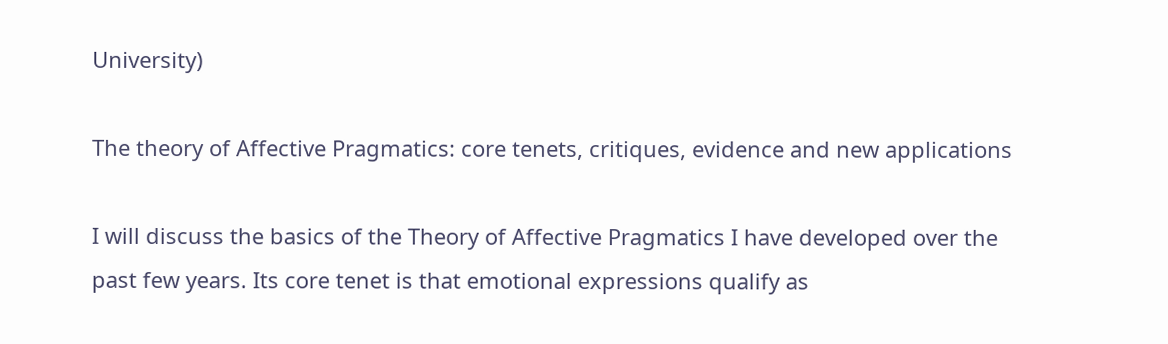University)

The theory of Affective Pragmatics: core tenets, critiques, evidence and new applications

I will discuss the basics of the Theory of Affective Pragmatics I have developed over the past few years. Its core tenet is that emotional expressions qualify as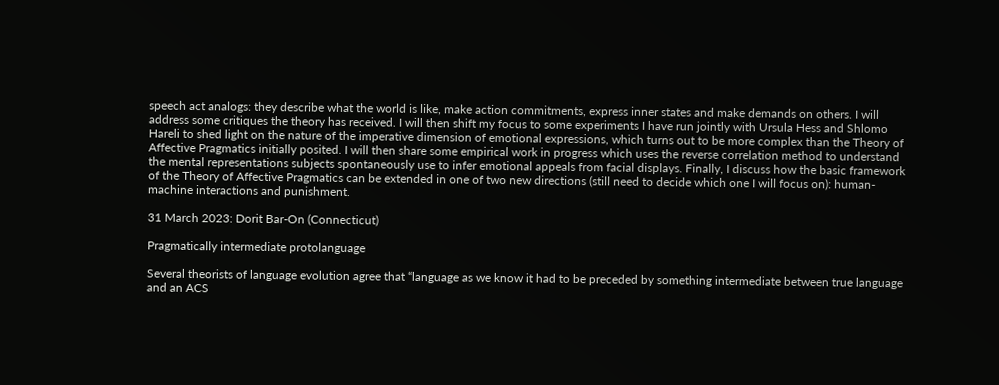speech act analogs: they describe what the world is like, make action commitments, express inner states and make demands on others. I will address some critiques the theory has received. I will then shift my focus to some experiments I have run jointly with Ursula Hess and Shlomo Hareli to shed light on the nature of the imperative dimension of emotional expressions, which turns out to be more complex than the Theory of Affective Pragmatics initially posited. I will then share some empirical work in progress which uses the reverse correlation method to understand the mental representations subjects spontaneously use to infer emotional appeals from facial displays. Finally, I discuss how the basic framework of the Theory of Affective Pragmatics can be extended in one of two new directions (still need to decide which one I will focus on): human-machine interactions and punishment.

31 March 2023: Dorit Bar-On (Connecticut)

Pragmatically intermediate protolanguage

Several theorists of language evolution agree that “language as we know it had to be preceded by something intermediate between true language and an ACS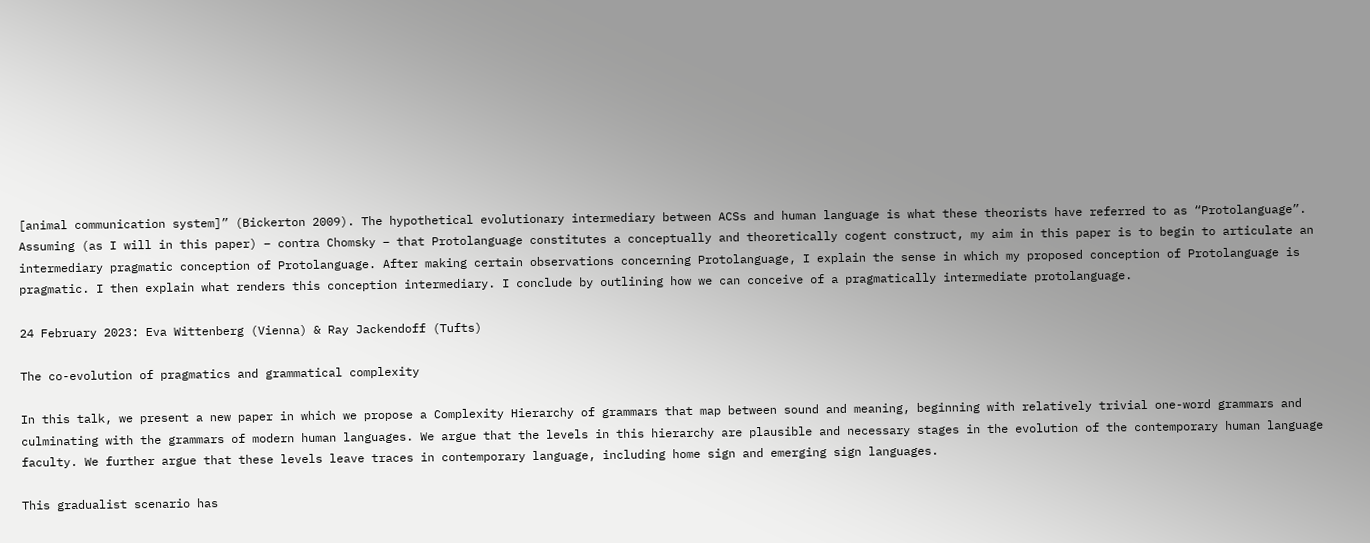[animal communication system]” (Bickerton 2009). The hypothetical evolutionary intermediary between ACSs and human language is what these theorists have referred to as “Protolanguage”. Assuming (as I will in this paper) – contra Chomsky – that Protolanguage constitutes a conceptually and theoretically cogent construct, my aim in this paper is to begin to articulate an intermediary pragmatic conception of Protolanguage. After making certain observations concerning Protolanguage, I explain the sense in which my proposed conception of Protolanguage is pragmatic. I then explain what renders this conception intermediary. I conclude by outlining how we can conceive of a pragmatically intermediate protolanguage.

24 February 2023: Eva Wittenberg (Vienna) & Ray Jackendoff (Tufts)

The co-evolution of pragmatics and grammatical complexity

In this talk, we present a new paper in which we propose a Complexity Hierarchy of grammars that map between sound and meaning, beginning with relatively trivial one-word grammars and culminating with the grammars of modern human languages. We argue that the levels in this hierarchy are plausible and necessary stages in the evolution of the contemporary human language faculty. We further argue that these levels leave traces in contemporary language, including home sign and emerging sign languages.

This gradualist scenario has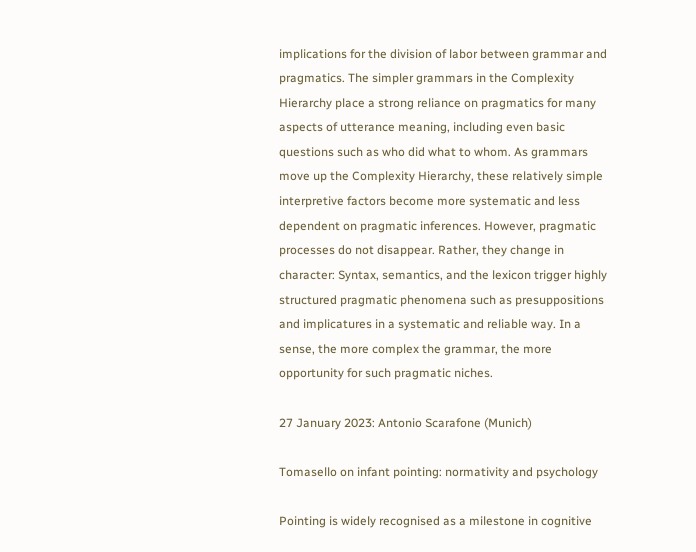implications for the division of labor between grammar and pragmatics. The simpler grammars in the Complexity Hierarchy place a strong reliance on pragmatics for many aspects of utterance meaning, including even basic questions such as who did what to whom. As grammars move up the Complexity Hierarchy, these relatively simple interpretive factors become more systematic and less dependent on pragmatic inferences. However, pragmatic processes do not disappear. Rather, they change in character: Syntax, semantics, and the lexicon trigger highly structured pragmatic phenomena such as presuppositions and implicatures in a systematic and reliable way. In a sense, the more complex the grammar, the more opportunity for such pragmatic niches.

27 January 2023: Antonio Scarafone (Munich)

Tomasello on infant pointing: normativity and psychology

Pointing is widely recognised as a milestone in cognitive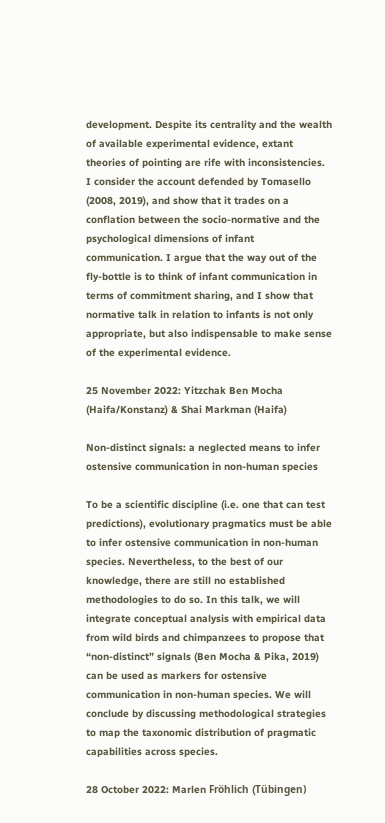development. Despite its centrality and the wealth of available experimental evidence, extant theories of pointing are rife with inconsistencies. I consider the account defended by Tomasello (2008, 2019), and show that it trades on a conflation between the socio-normative and the psychological dimensions of infant communication. I argue that the way out of the fly-bottle is to think of infant communication in terms of commitment sharing, and I show that normative talk in relation to infants is not only appropriate, but also indispensable to make sense of the experimental evidence.

25 November 2022: Yitzchak Ben Mocha  (Haifa/Konstanz) & Shai Markman (Haifa)

Non-distinct signals: a neglected means to infer ostensive communication in non-human species

To be a scientific discipline (i.e. one that can test predictions), evolutionary pragmatics must be able to infer ostensive communication in non-human species. Nevertheless, to the best of our knowledge, there are still no established methodologies to do so. In this talk, we will integrate conceptual analysis with empirical data from wild birds and chimpanzees to propose that “non-distinct” signals (Ben Mocha & Pika, 2019) can be used as markers for ostensive communication in non-human species. We will conclude by discussing methodological strategies to map the taxonomic distribution of pragmatic capabilities across species.

28 October 2022: Marlen Fröhlich (Tübingen)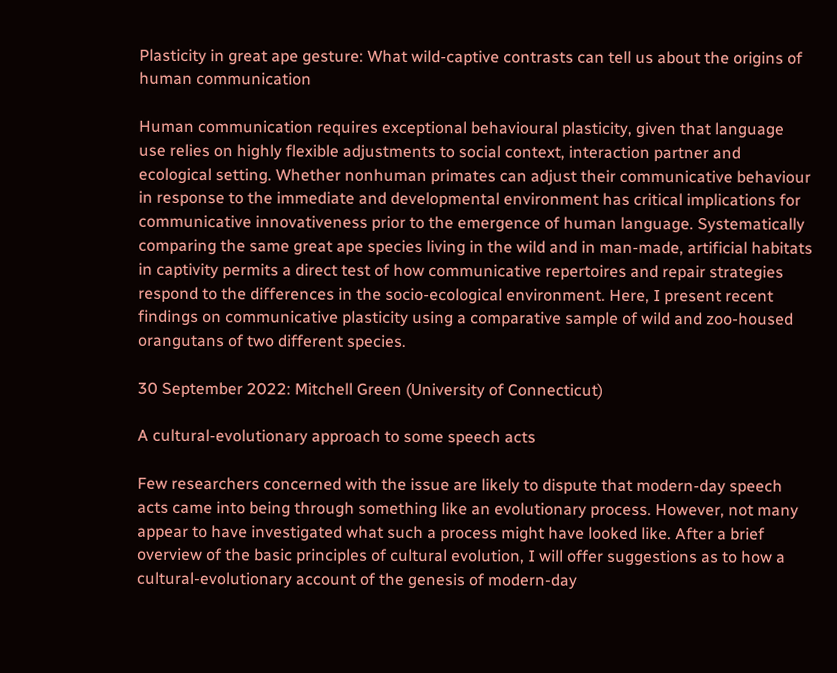Plasticity in great ape gesture: What wild-captive contrasts can tell us about the origins of human communication

Human communication requires exceptional behavioural plasticity, given that language use relies on highly flexible adjustments to social context, interaction partner and ecological setting. Whether nonhuman primates can adjust their communicative behaviour in response to the immediate and developmental environment has critical implications for communicative innovativeness prior to the emergence of human language. Systematically comparing the same great ape species living in the wild and in man-made, artificial habitats in captivity permits a direct test of how communicative repertoires and repair strategies respond to the differences in the socio-ecological environment. Here, I present recent findings on communicative plasticity using a comparative sample of wild and zoo-housed orangutans of two different species.

30 September 2022: Mitchell Green (University of Connecticut)

A cultural-evolutionary approach to some speech acts

Few researchers concerned with the issue are likely to dispute that modern-day speech acts came into being through something like an evolutionary process. However, not many appear to have investigated what such a process might have looked like. After a brief overview of the basic principles of cultural evolution, I will offer suggestions as to how a cultural-evolutionary account of the genesis of modern-day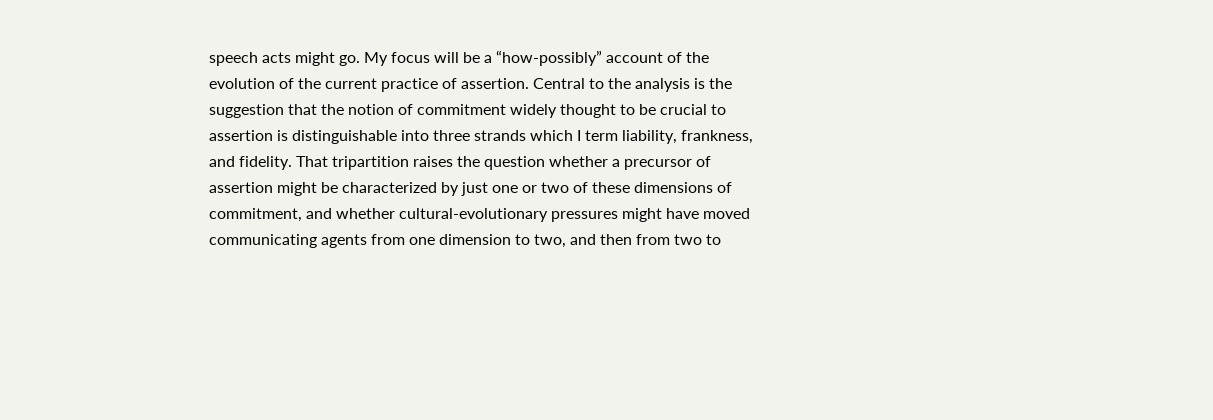speech acts might go. My focus will be a “how-possibly” account of the evolution of the current practice of assertion. Central to the analysis is the suggestion that the notion of commitment widely thought to be crucial to assertion is distinguishable into three strands which I term liability, frankness, and fidelity. That tripartition raises the question whether a precursor of assertion might be characterized by just one or two of these dimensions of commitment, and whether cultural-evolutionary pressures might have moved communicating agents from one dimension to two, and then from two to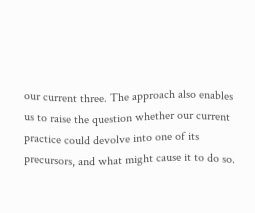our current three. The approach also enables us to raise the question whether our current practice could devolve into one of its precursors, and what might cause it to do so.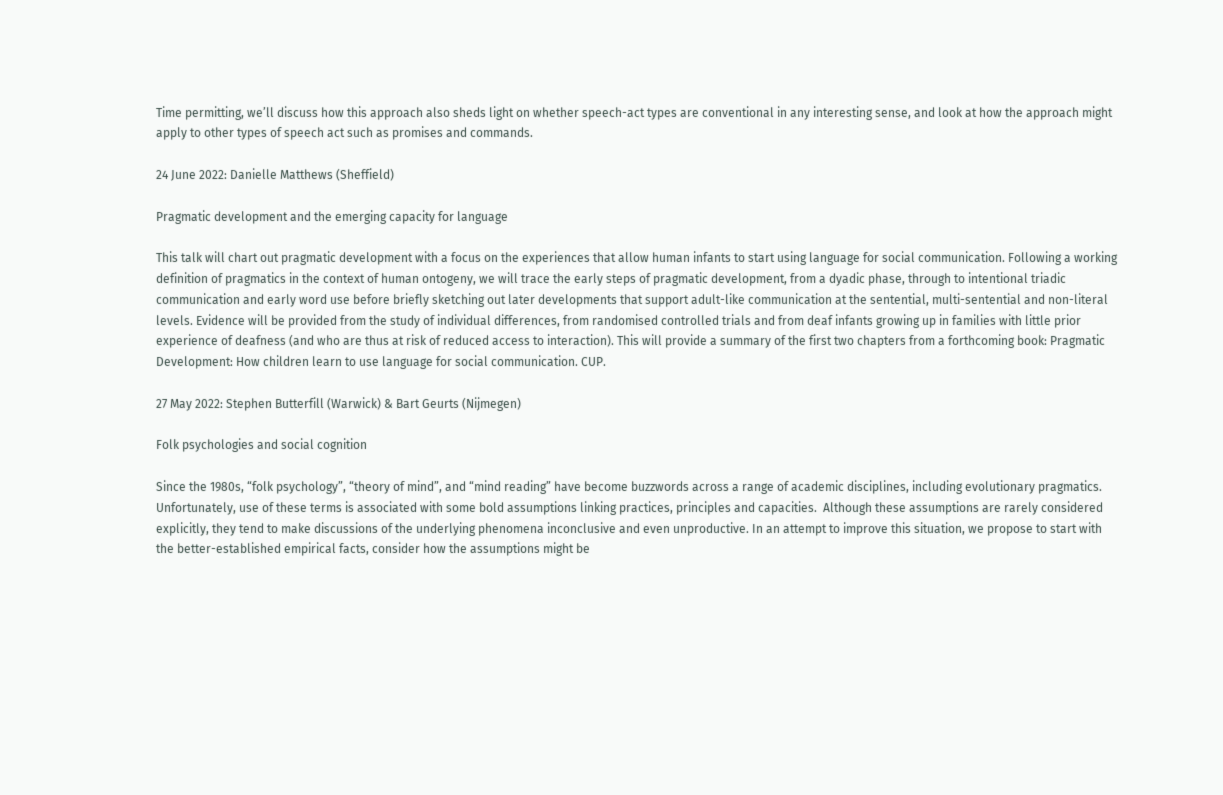Time permitting, we’ll discuss how this approach also sheds light on whether speech-act types are conventional in any interesting sense, and look at how the approach might apply to other types of speech act such as promises and commands.

24 June 2022: Danielle Matthews (Sheffield)

Pragmatic development and the emerging capacity for language

This talk will chart out pragmatic development with a focus on the experiences that allow human infants to start using language for social communication. Following a working definition of pragmatics in the context of human ontogeny, we will trace the early steps of pragmatic development, from a dyadic phase, through to intentional triadic communication and early word use before briefly sketching out later developments that support adult-like communication at the sentential, multi-sentential and non-literal levels. Evidence will be provided from the study of individual differences, from randomised controlled trials and from deaf infants growing up in families with little prior experience of deafness (and who are thus at risk of reduced access to interaction). This will provide a summary of the first two chapters from a forthcoming book: Pragmatic Development: How children learn to use language for social communication. CUP.

27 May 2022: Stephen Butterfill (Warwick) & Bart Geurts (Nijmegen)

Folk psychologies and social cognition

Since the 1980s, “folk psychology”, “theory of mind”, and “mind reading” have become buzzwords across a range of academic disciplines, including evolutionary pragmatics.  Unfortunately, use of these terms is associated with some bold assumptions linking practices, principles and capacities.  Although these assumptions are rarely considered explicitly, they tend to make discussions of the underlying phenomena inconclusive and even unproductive. In an attempt to improve this situation, we propose to start with the better-established empirical facts, consider how the assumptions might be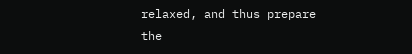relaxed, and thus prepare the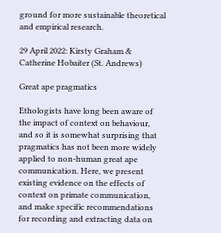ground for more sustainable theoretical and empirical research.

29 April 2022: Kirsty Graham & Catherine Hobaiter (St. Andrews)

Great ape pragmatics

Ethologists have long been aware of the impact of context on behaviour, and so it is somewhat surprising that pragmatics has not been more widely applied to non-human great ape communication. Here, we present existing evidence on the effects of context on primate communication, and make specific recommendations for recording and extracting data on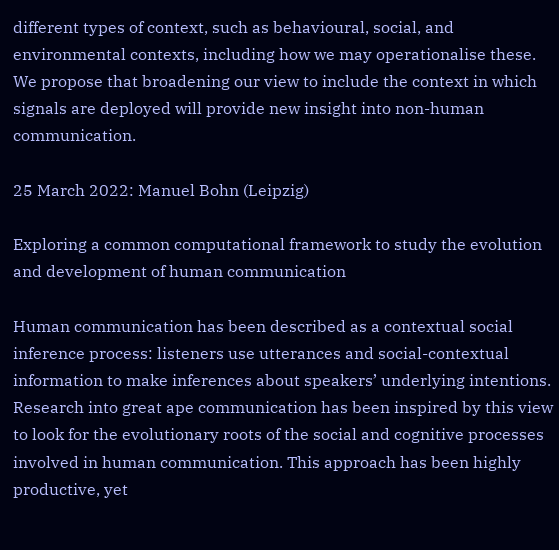different types of context, such as behavioural, social, and environmental contexts, including how we may operationalise these. We propose that broadening our view to include the context in which signals are deployed will provide new insight into non-human communication.

25 March 2022: Manuel Bohn (Leipzig)

Exploring a common computational framework to study the evolution and development of human communication

Human communication has been described as a contextual social inference process: listeners use utterances and social-contextual information to make inferences about speakers’ underlying intentions. Research into great ape communication has been inspired by this view to look for the evolutionary roots of the social and cognitive processes involved in human communication. This approach has been highly productive, yet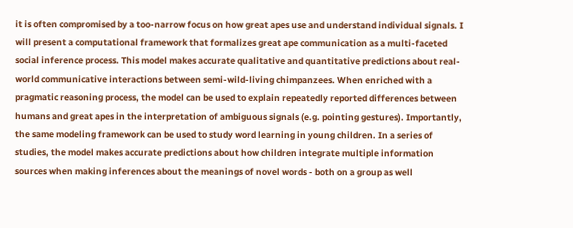it is often compromised by a too-narrow focus on how great apes use and understand individual signals. I will present a computational framework that formalizes great ape communication as a multi-faceted social inference process. This model makes accurate qualitative and quantitative predictions about real-world communicative interactions between semi-wild-living chimpanzees. When enriched with a pragmatic reasoning process, the model can be used to explain repeatedly reported differences between humans and great apes in the interpretation of ambiguous signals (e.g. pointing gestures). Importantly, the same modeling framework can be used to study word learning in young children. In a series of studies, the model makes accurate predictions about how children integrate multiple information sources when making inferences about the meanings of novel words - both on a group as well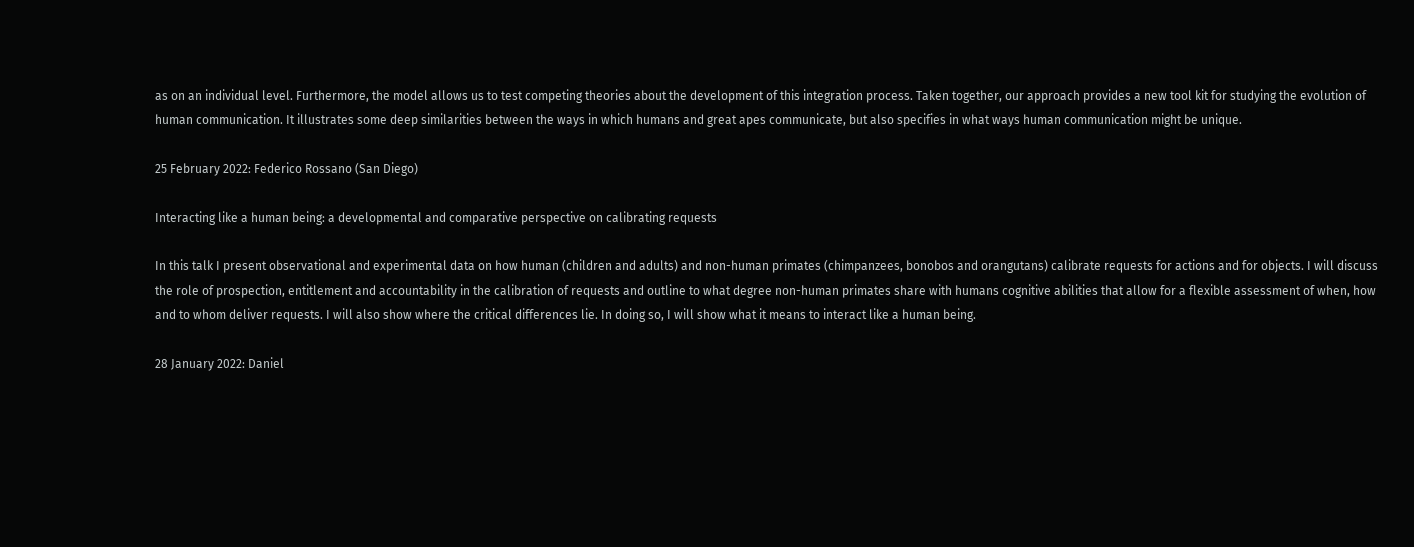as on an individual level. Furthermore, the model allows us to test competing theories about the development of this integration process. Taken together, our approach provides a new tool kit for studying the evolution of human communication. It illustrates some deep similarities between the ways in which humans and great apes communicate, but also specifies in what ways human communication might be unique.

25 February 2022: Federico Rossano (San Diego)

Interacting like a human being: a developmental and comparative perspective on calibrating requests

In this talk I present observational and experimental data on how human (children and adults) and non-human primates (chimpanzees, bonobos and orangutans) calibrate requests for actions and for objects. I will discuss the role of prospection, entitlement and accountability in the calibration of requests and outline to what degree non-human primates share with humans cognitive abilities that allow for a flexible assessment of when, how and to whom deliver requests. I will also show where the critical differences lie. In doing so, I will show what it means to interact like a human being.

28 January 2022: Daniel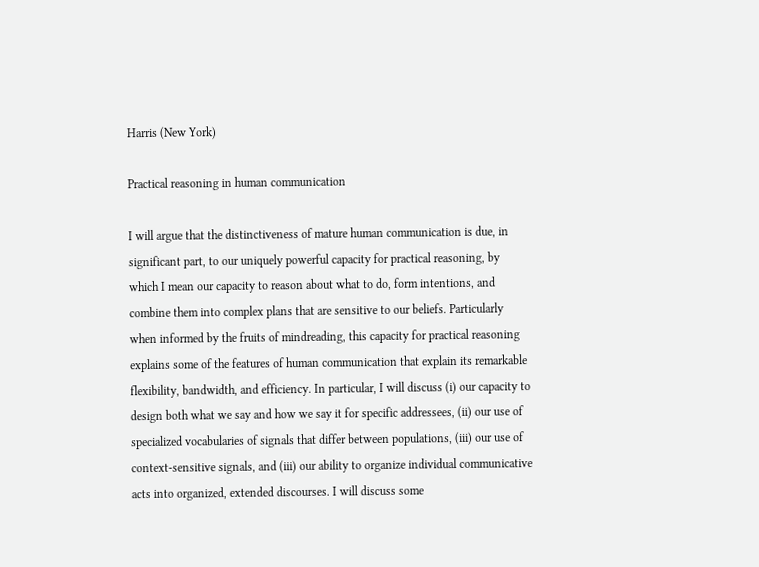Harris (New York)

Practical reasoning in human communication

I will argue that the distinctiveness of mature human communication is due, in significant part, to our uniquely powerful capacity for practical reasoning, by which I mean our capacity to reason about what to do, form intentions, and combine them into complex plans that are sensitive to our beliefs. Particularly when informed by the fruits of mindreading, this capacity for practical reasoning explains some of the features of human communication that explain its remarkable flexibility, bandwidth, and efficiency. In particular, I will discuss (i) our capacity to design both what we say and how we say it for specific addressees, (ii) our use of specialized vocabularies of signals that differ between populations, (iii) our use of context-sensitive signals, and (iii) our ability to organize individual communicative acts into organized, extended discourses. I will discuss some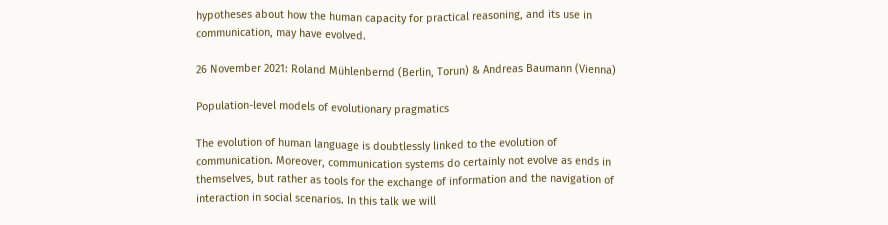hypotheses about how the human capacity for practical reasoning, and its use in communication, may have evolved.

26 November 2021: Roland Mühlenbernd (Berlin, Torun) & Andreas Baumann (Vienna)

Population-level models of evolutionary pragmatics

The evolution of human language is doubtlessly linked to the evolution of communication. Moreover, communication systems do certainly not evolve as ends in themselves, but rather as tools for the exchange of information and the navigation of interaction in social scenarios. In this talk we will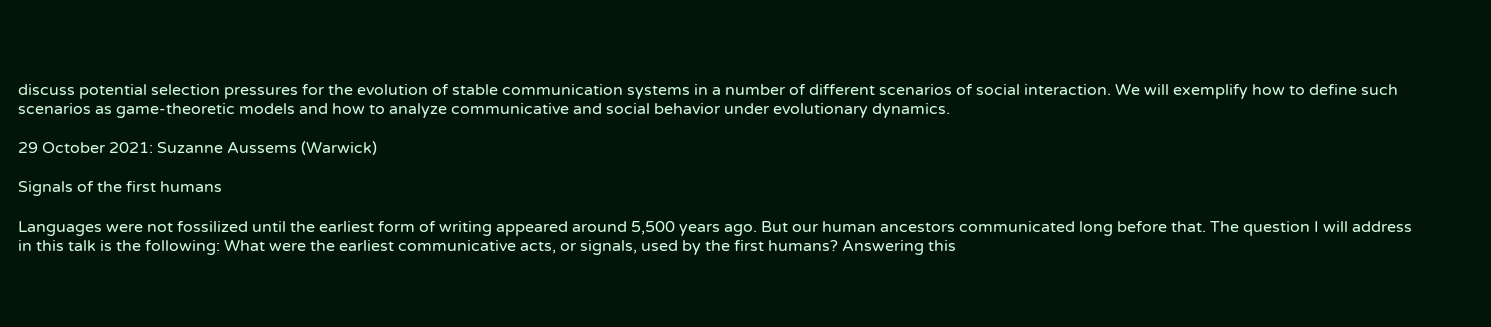discuss potential selection pressures for the evolution of stable communication systems in a number of different scenarios of social interaction. We will exemplify how to define such scenarios as game-theoretic models and how to analyze communicative and social behavior under evolutionary dynamics.

29 October 2021: Suzanne Aussems (Warwick)

Signals of the first humans

Languages were not fossilized until the earliest form of writing appeared around 5,500 years ago. But our human ancestors communicated long before that. The question I will address in this talk is the following: What were the earliest communicative acts, or signals, used by the first humans? Answering this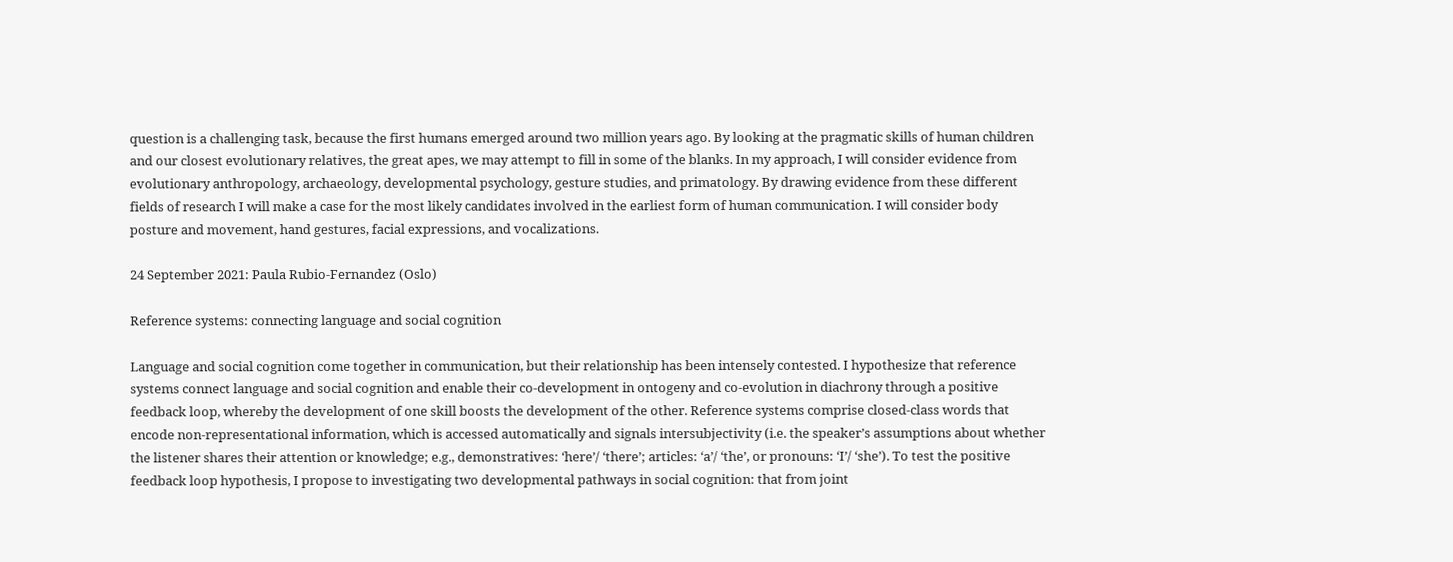question is a challenging task, because the first humans emerged around two million years ago. By looking at the pragmatic skills of human children and our closest evolutionary relatives, the great apes, we may attempt to fill in some of the blanks. In my approach, I will consider evidence from evolutionary anthropology, archaeology, developmental psychology, gesture studies, and primatology. By drawing evidence from these different fields of research I will make a case for the most likely candidates involved in the earliest form of human communication. I will consider body posture and movement, hand gestures, facial expressions, and vocalizations.

24 September 2021: Paula Rubio-Fernandez (Oslo)

Reference systems: connecting language and social cognition

Language and social cognition come together in communication, but their relationship has been intensely contested. I hypothesize that reference systems connect language and social cognition and enable their co-development in ontogeny and co-evolution in diachrony through a positive feedback loop, whereby the development of one skill boosts the development of the other. Reference systems comprise closed-class words that encode non-representational information, which is accessed automatically and signals intersubjectivity (i.e. the speaker’s assumptions about whether the listener shares their attention or knowledge; e.g., demonstratives: ‘here’/ ‘there’; articles: ‘a’/ ‘the’, or pronouns: ‘I’/ ‘she’). To test the positive feedback loop hypothesis, I propose to investigating two developmental pathways in social cognition: that from joint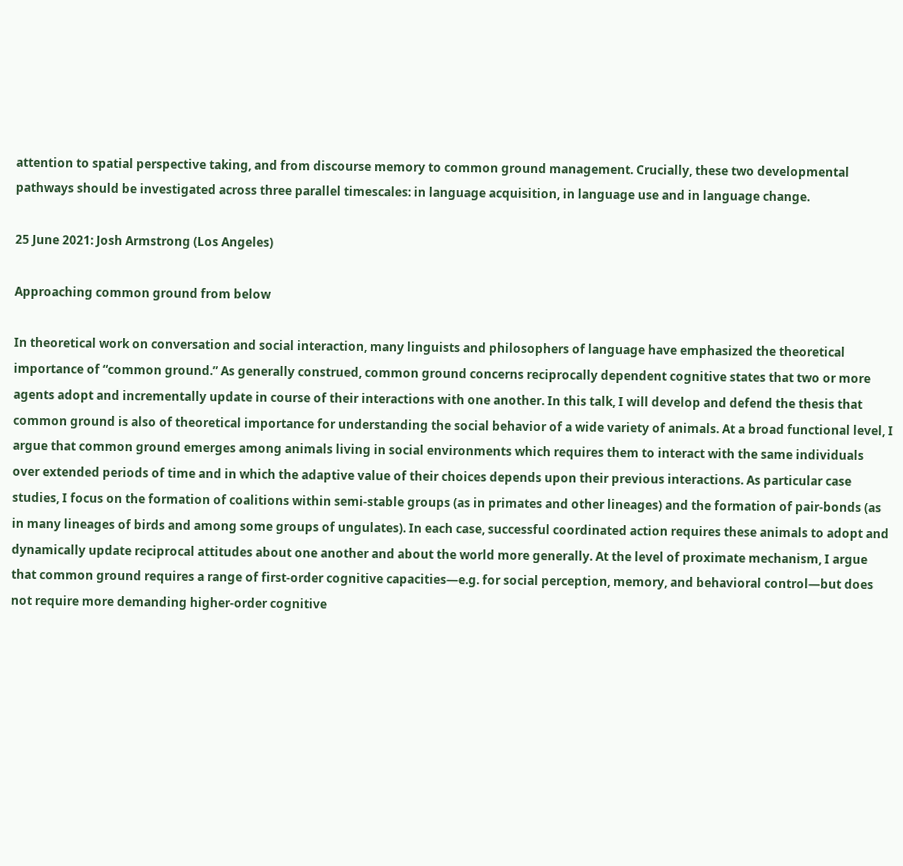attention to spatial perspective taking, and from discourse memory to common ground management. Crucially, these two developmental pathways should be investigated across three parallel timescales: in language acquisition, in language use and in language change.

25 June 2021: Josh Armstrong (Los Angeles)

Approaching common ground from below

In theoretical work on conversation and social interaction, many linguists and philosophers of language have emphasized the theoretical importance of “common ground.” As generally construed, common ground concerns reciprocally dependent cognitive states that two or more agents adopt and incrementally update in course of their interactions with one another. In this talk, I will develop and defend the thesis that common ground is also of theoretical importance for understanding the social behavior of a wide variety of animals. At a broad functional level, I argue that common ground emerges among animals living in social environments which requires them to interact with the same individuals over extended periods of time and in which the adaptive value of their choices depends upon their previous interactions. As particular case studies, I focus on the formation of coalitions within semi-stable groups (as in primates and other lineages) and the formation of pair-bonds (as in many lineages of birds and among some groups of ungulates). In each case, successful coordinated action requires these animals to adopt and dynamically update reciprocal attitudes about one another and about the world more generally. At the level of proximate mechanism, I argue that common ground requires a range of first-order cognitive capacities—e.g. for social perception, memory, and behavioral control—but does not require more demanding higher-order cognitive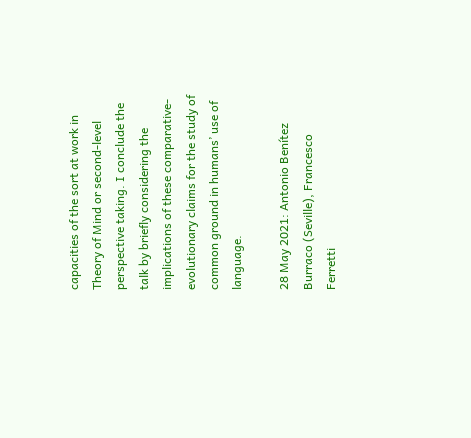capacities of the sort at work in Theory of Mind or second-level perspective taking. I conclude the talk by briefly considering the implications of these comparative-evolutionary claims for the study of common ground in humans’ use of language.

28 May 2021: Antonio Benítez Burraco (Seville), Francesco Ferretti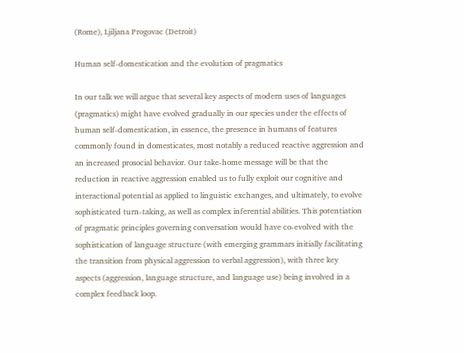(Rome), Ljiljana Progovac (Detroit)

Human self-domestication and the evolution of pragmatics

In our talk we will argue that several key aspects of modern uses of languages (pragmatics) might have evolved gradually in our species under the effects of human self-domestication, in essence, the presence in humans of features commonly found in domesticates, most notably a reduced reactive aggression and an increased prosocial behavior. Our take-home message will be that the reduction in reactive aggression enabled us to fully exploit our cognitive and interactional potential as applied to linguistic exchanges, and ultimately, to evolve sophisticated turn-taking, as well as complex inferential abilities. This potentiation of pragmatic principles governing conversation would have co-evolved with the sophistication of language structure (with emerging grammars initially facilitating the transition from physical aggression to verbal aggression), with three key aspects (aggression, language structure, and language use) being involved in a complex feedback loop.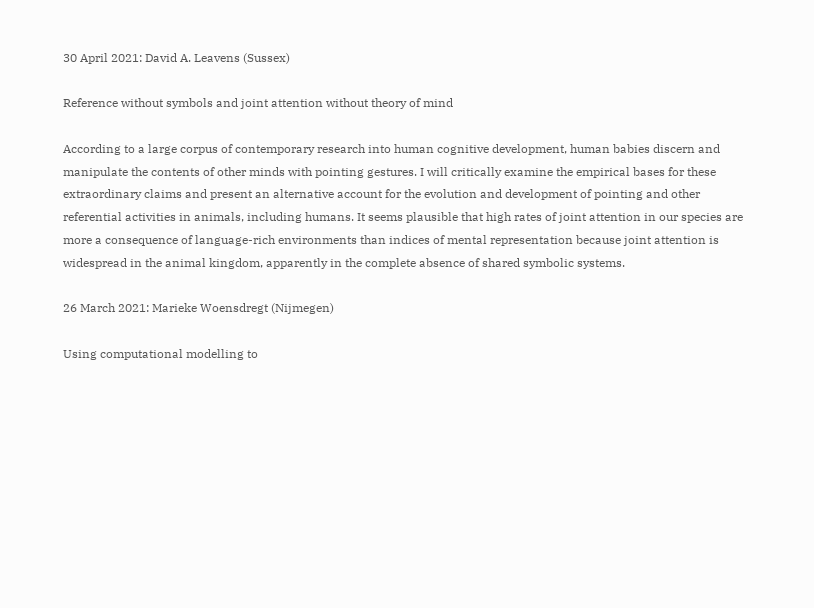30 April 2021: David A. Leavens (Sussex)

Reference without symbols and joint attention without theory of mind

According to a large corpus of contemporary research into human cognitive development, human babies discern and manipulate the contents of other minds with pointing gestures. I will critically examine the empirical bases for these extraordinary claims and present an alternative account for the evolution and development of pointing and other referential activities in animals, including humans. It seems plausible that high rates of joint attention in our species are more a consequence of language-rich environments than indices of mental representation because joint attention is widespread in the animal kingdom, apparently in the complete absence of shared symbolic systems.

26 March 2021: Marieke Woensdregt (Nijmegen)

Using computational modelling to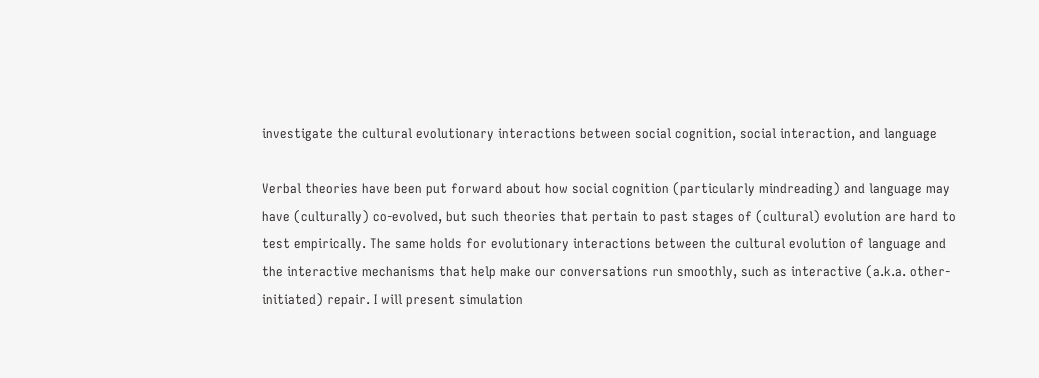investigate the cultural evolutionary interactions between social cognition, social interaction, and language

Verbal theories have been put forward about how social cognition (particularly mindreading) and language may have (culturally) co-evolved, but such theories that pertain to past stages of (cultural) evolution are hard to test empirically. The same holds for evolutionary interactions between the cultural evolution of language and the interactive mechanisms that help make our conversations run smoothly, such as interactive (a.k.a. other-initiated) repair. I will present simulation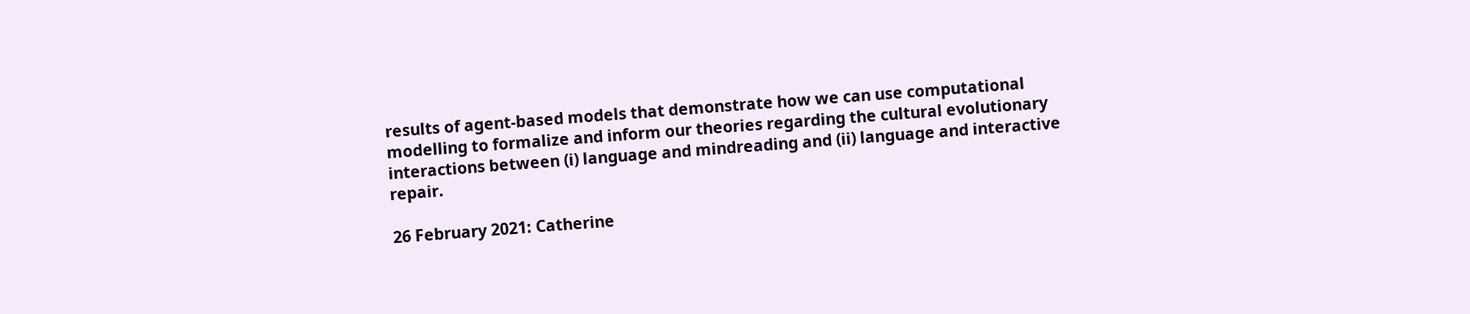results of agent-based models that demonstrate how we can use computational modelling to formalize and inform our theories regarding the cultural evolutionary interactions between (i) language and mindreading and (ii) language and interactive repair.

26 February 2021: Catherine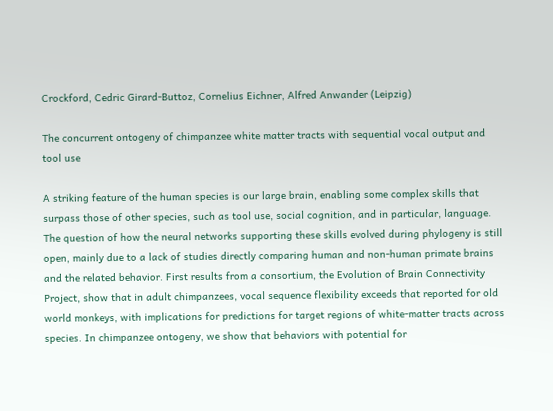Crockford, Cedric Girard-Buttoz, Cornelius Eichner, Alfred Anwander (Leipzig)

The concurrent ontogeny of chimpanzee white matter tracts with sequential vocal output and tool use

A striking feature of the human species is our large brain, enabling some complex skills that surpass those of other species, such as tool use, social cognition, and in particular, language. The question of how the neural networks supporting these skills evolved during phylogeny is still open, mainly due to a lack of studies directly comparing human and non-human primate brains and the related behavior. First results from a consortium, the Evolution of Brain Connectivity Project, show that in adult chimpanzees, vocal sequence flexibility exceeds that reported for old world monkeys, with implications for predictions for target regions of white-matter tracts across species. In chimpanzee ontogeny, we show that behaviors with potential for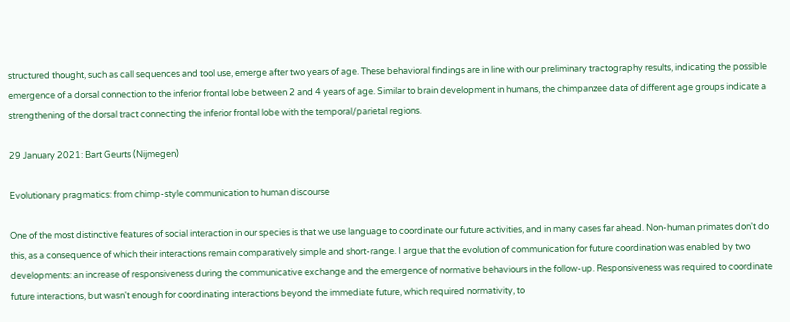structured thought, such as call sequences and tool use, emerge after two years of age. These behavioral findings are in line with our preliminary tractography results, indicating the possible emergence of a dorsal connection to the inferior frontal lobe between 2 and 4 years of age. Similar to brain development in humans, the chimpanzee data of different age groups indicate a strengthening of the dorsal tract connecting the inferior frontal lobe with the temporal/parietal regions.

29 January 2021: Bart Geurts (Nijmegen)

Evolutionary pragmatics: from chimp-style communication to human discourse

One of the most distinctive features of social interaction in our species is that we use language to coordinate our future activities, and in many cases far ahead. Non-human primates don't do this, as a consequence of which their interactions remain comparatively simple and short-range. I argue that the evolution of communication for future coordination was enabled by two developments: an increase of responsiveness during the communicative exchange and the emergence of normative behaviours in the follow-up. Responsiveness was required to coordinate future interactions, but wasn't enough for coordinating interactions beyond the immediate future, which required normativity, to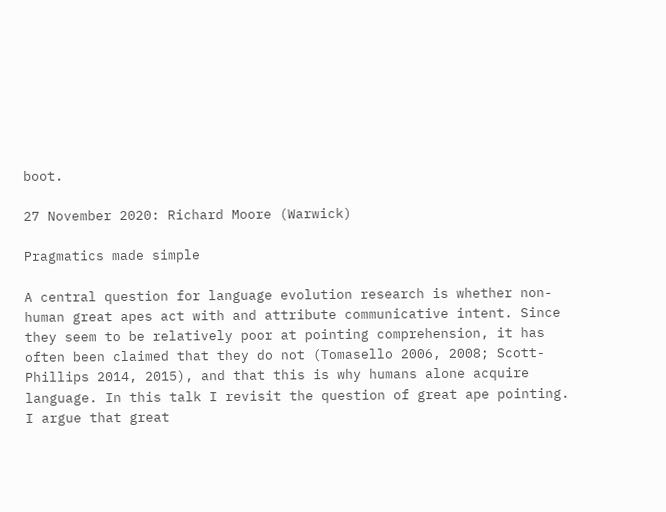boot.

27 November 2020: Richard Moore (Warwick)

Pragmatics made simple

A central question for language evolution research is whether non-human great apes act with and attribute communicative intent. Since they seem to be relatively poor at pointing comprehension, it has often been claimed that they do not (Tomasello 2006, 2008; Scott-Phillips 2014, 2015), and that this is why humans alone acquire language. In this talk I revisit the question of great ape pointing. I argue that great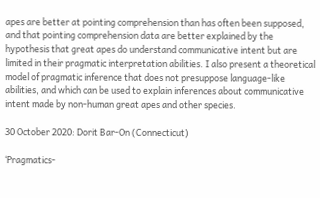apes are better at pointing comprehension than has often been supposed, and that pointing comprehension data are better explained by the hypothesis that great apes do understand communicative intent but are limited in their pragmatic interpretation abilities. I also present a theoretical model of pragmatic inference that does not presuppose language-like abilities, and which can be used to explain inferences about communicative intent made by non-human great apes and other species.

30 October 2020: Dorit Bar-On (Connecticut)

‘Pragmatics-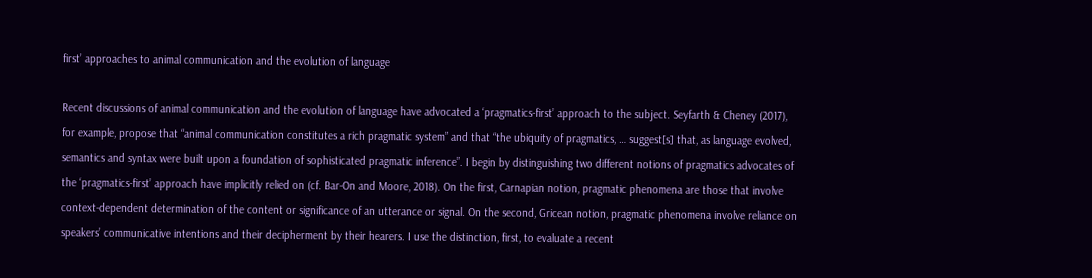first’ approaches to animal communication and the evolution of language

Recent discussions of animal communication and the evolution of language have advocated a ‘pragmatics-first’ approach to the subject. Seyfarth & Cheney (2017), for example, propose that “animal communication constitutes a rich pragmatic system” and that “the ubiquity of pragmatics, … suggest[s] that, as language evolved, semantics and syntax were built upon a foundation of sophisticated pragmatic inference”. I begin by distinguishing two different notions of pragmatics advocates of the ‘pragmatics-first’ approach have implicitly relied on (cf. Bar-On and Moore, 2018). On the first, Carnapian notion, pragmatic phenomena are those that involve context-dependent determination of the content or significance of an utterance or signal. On the second, Gricean notion, pragmatic phenomena involve reliance on speakers’ communicative intentions and their decipherment by their hearers. I use the distinction, first, to evaluate a recent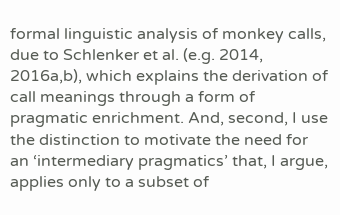formal linguistic analysis of monkey calls, due to Schlenker et al. (e.g. 2014, 2016a,b), which explains the derivation of call meanings through a form of pragmatic enrichment. And, second, I use the distinction to motivate the need for an ‘intermediary pragmatics’ that, I argue, applies only to a subset of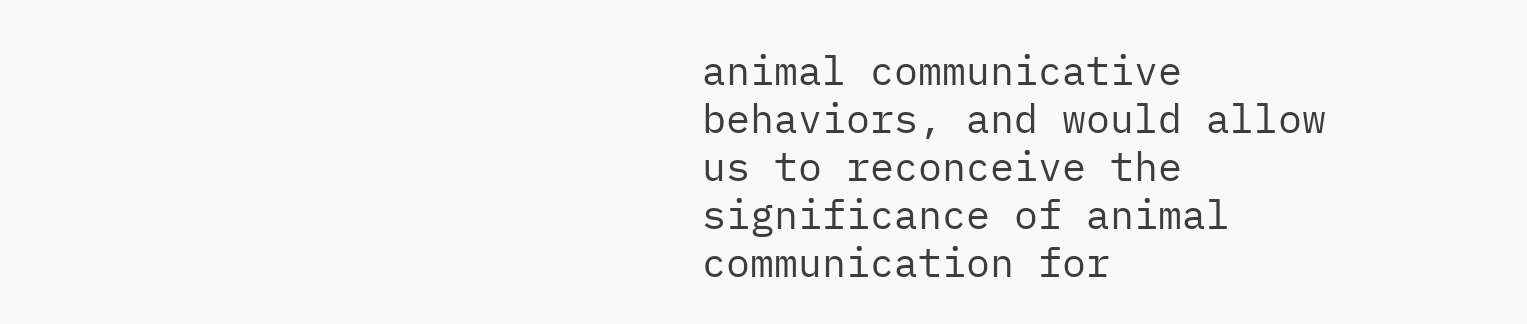animal communicative behaviors, and would allow us to reconceive the significance of animal communication for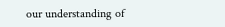our understanding of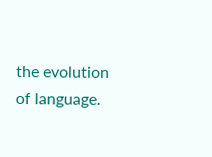the evolution of language.